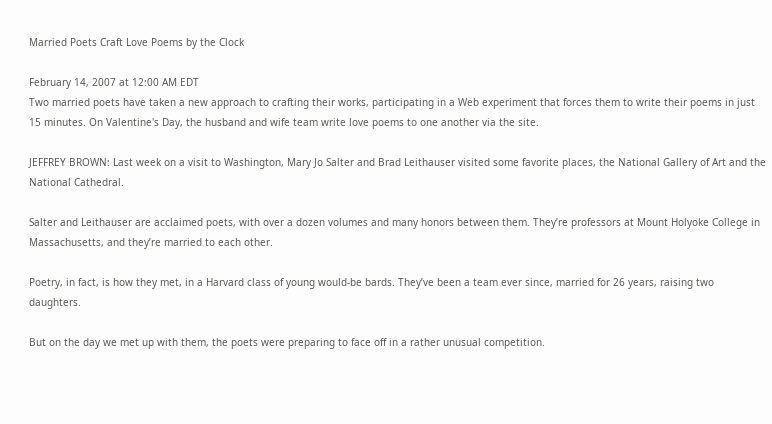Married Poets Craft Love Poems by the Clock

February 14, 2007 at 12:00 AM EDT
Two married poets have taken a new approach to crafting their works, participating in a Web experiment that forces them to write their poems in just 15 minutes. On Valentine's Day, the husband and wife team write love poems to one another via the site.

JEFFREY BROWN: Last week on a visit to Washington, Mary Jo Salter and Brad Leithauser visited some favorite places, the National Gallery of Art and the National Cathedral.

Salter and Leithauser are acclaimed poets, with over a dozen volumes and many honors between them. They’re professors at Mount Holyoke College in Massachusetts, and they’re married to each other.

Poetry, in fact, is how they met, in a Harvard class of young would-be bards. They’ve been a team ever since, married for 26 years, raising two daughters.

But on the day we met up with them, the poets were preparing to face off in a rather unusual competition.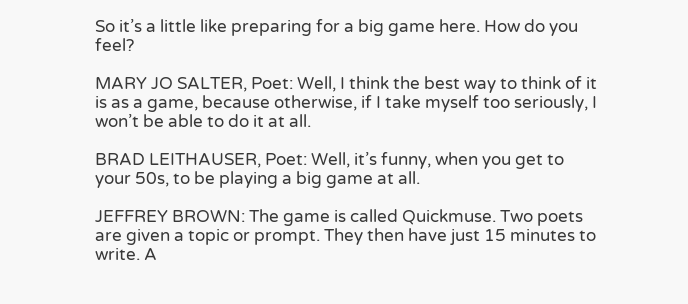So it’s a little like preparing for a big game here. How do you feel?

MARY JO SALTER, Poet: Well, I think the best way to think of it is as a game, because otherwise, if I take myself too seriously, I won’t be able to do it at all.

BRAD LEITHAUSER, Poet: Well, it’s funny, when you get to your 50s, to be playing a big game at all.

JEFFREY BROWN: The game is called Quickmuse. Two poets are given a topic or prompt. They then have just 15 minutes to write. A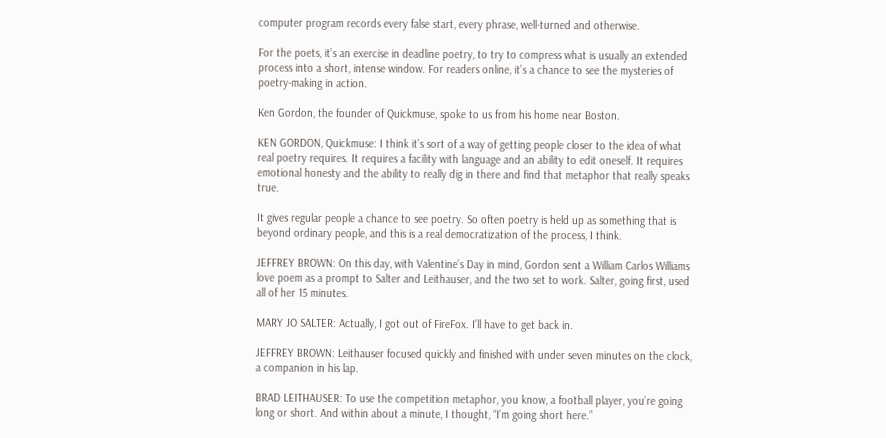computer program records every false start, every phrase, well-turned and otherwise.

For the poets, it’s an exercise in deadline poetry, to try to compress what is usually an extended process into a short, intense window. For readers online, it’s a chance to see the mysteries of poetry-making in action.

Ken Gordon, the founder of Quickmuse, spoke to us from his home near Boston.

KEN GORDON, Quickmuse: I think it’s sort of a way of getting people closer to the idea of what real poetry requires. It requires a facility with language and an ability to edit oneself. It requires emotional honesty and the ability to really dig in there and find that metaphor that really speaks true.

It gives regular people a chance to see poetry. So often poetry is held up as something that is beyond ordinary people, and this is a real democratization of the process, I think.

JEFFREY BROWN: On this day, with Valentine’s Day in mind, Gordon sent a William Carlos Williams love poem as a prompt to Salter and Leithauser, and the two set to work. Salter, going first, used all of her 15 minutes.

MARY JO SALTER: Actually, I got out of FireFox. I’ll have to get back in.

JEFFREY BROWN: Leithauser focused quickly and finished with under seven minutes on the clock, a companion in his lap.

BRAD LEITHAUSER: To use the competition metaphor, you know, a football player, you’re going long or short. And within about a minute, I thought, “I’m going short here.”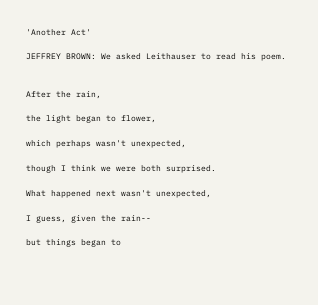'Another Act'

JEFFREY BROWN: We asked Leithauser to read his poem.


After the rain,

the light began to flower,

which perhaps wasn't unexpected,

though I think we were both surprised.

What happened next wasn't unexpected,

I guess, given the rain--

but things began to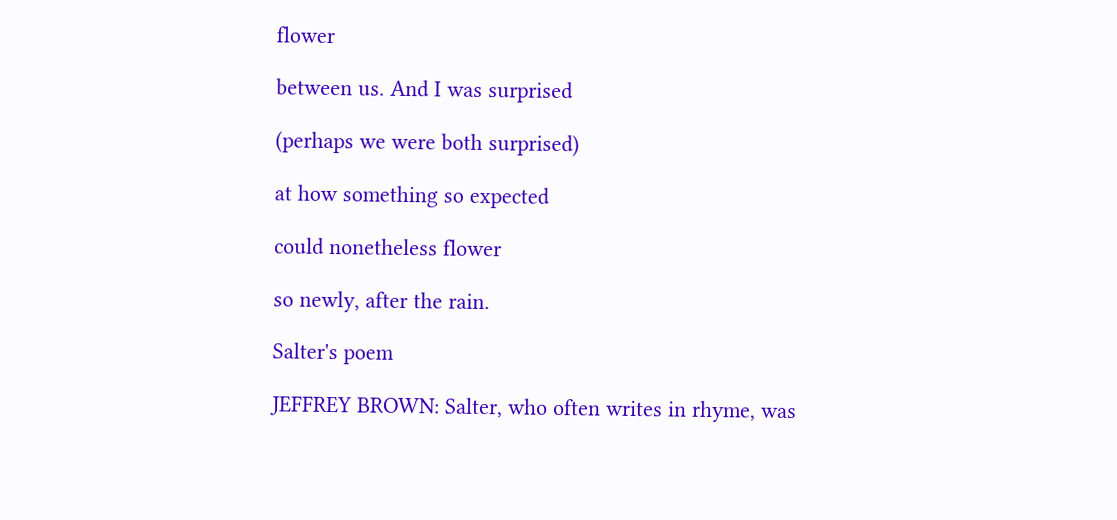flower

between us. And I was surprised

(perhaps we were both surprised)

at how something so expected

could nonetheless flower

so newly, after the rain.

Salter's poem

JEFFREY BROWN: Salter, who often writes in rhyme, was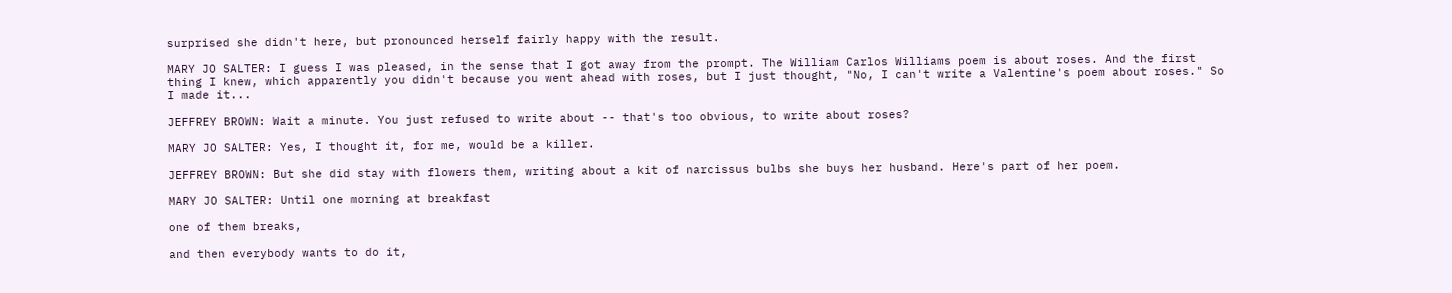surprised she didn't here, but pronounced herself fairly happy with the result.

MARY JO SALTER: I guess I was pleased, in the sense that I got away from the prompt. The William Carlos Williams poem is about roses. And the first thing I knew, which apparently you didn't because you went ahead with roses, but I just thought, "No, I can't write a Valentine's poem about roses." So I made it...

JEFFREY BROWN: Wait a minute. You just refused to write about -- that's too obvious, to write about roses?

MARY JO SALTER: Yes, I thought it, for me, would be a killer.

JEFFREY BROWN: But she did stay with flowers them, writing about a kit of narcissus bulbs she buys her husband. Here's part of her poem.

MARY JO SALTER: Until one morning at breakfast

one of them breaks,

and then everybody wants to do it,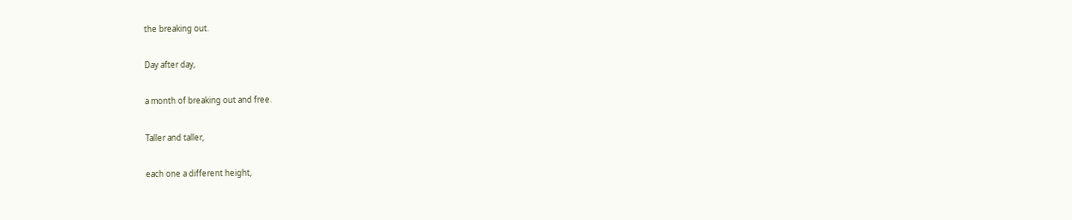the breaking out.

Day after day,

a month of breaking out and free.

Taller and taller,

each one a different height,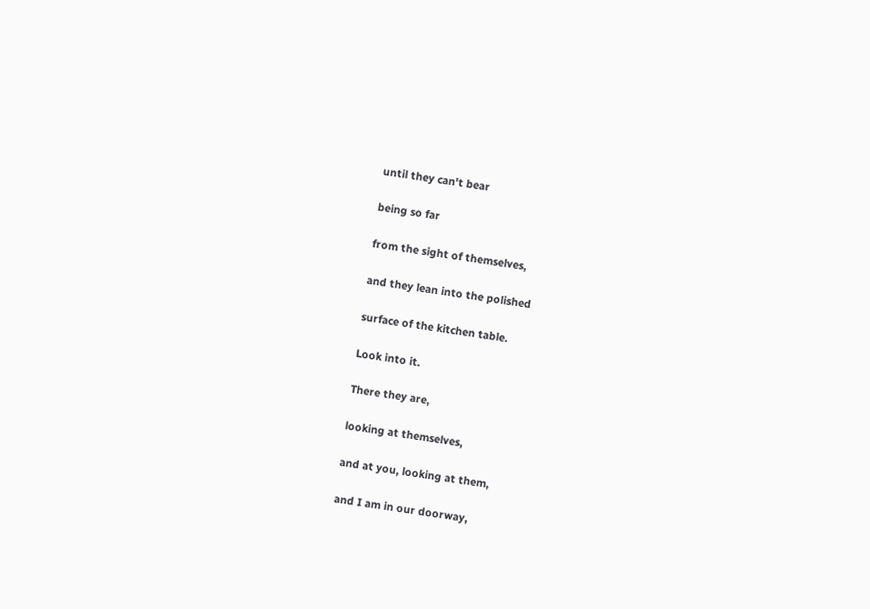until they can't bear

being so far

from the sight of themselves,

and they lean into the polished

surface of the kitchen table.

Look into it.

There they are,

looking at themselves,

and at you, looking at them,

and I am in our doorway,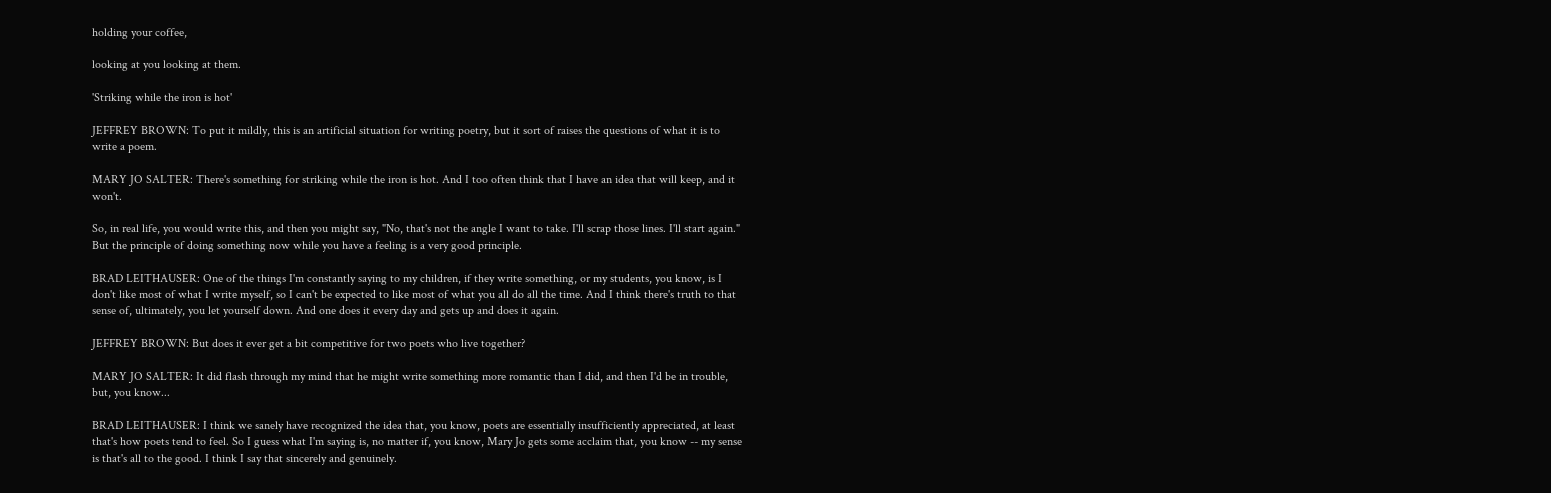holding your coffee,

looking at you looking at them.

'Striking while the iron is hot'

JEFFREY BROWN: To put it mildly, this is an artificial situation for writing poetry, but it sort of raises the questions of what it is to write a poem.

MARY JO SALTER: There's something for striking while the iron is hot. And I too often think that I have an idea that will keep, and it won't.

So, in real life, you would write this, and then you might say, "No, that's not the angle I want to take. I'll scrap those lines. I'll start again." But the principle of doing something now while you have a feeling is a very good principle.

BRAD LEITHAUSER: One of the things I'm constantly saying to my children, if they write something, or my students, you know, is I don't like most of what I write myself, so I can't be expected to like most of what you all do all the time. And I think there's truth to that sense of, ultimately, you let yourself down. And one does it every day and gets up and does it again.

JEFFREY BROWN: But does it ever get a bit competitive for two poets who live together?

MARY JO SALTER: It did flash through my mind that he might write something more romantic than I did, and then I'd be in trouble, but, you know...

BRAD LEITHAUSER: I think we sanely have recognized the idea that, you know, poets are essentially insufficiently appreciated, at least that's how poets tend to feel. So I guess what I'm saying is, no matter if, you know, Mary Jo gets some acclaim that, you know -- my sense is that's all to the good. I think I say that sincerely and genuinely.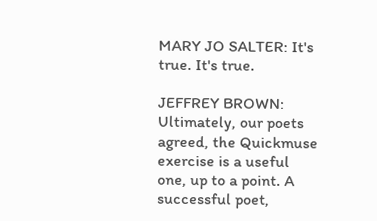MARY JO SALTER: It's true. It's true.

JEFFREY BROWN: Ultimately, our poets agreed, the Quickmuse exercise is a useful one, up to a point. A successful poet,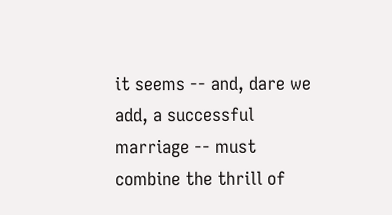it seems -- and, dare we add, a successful marriage -- must combine the thrill of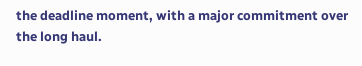the deadline moment, with a major commitment over the long haul.